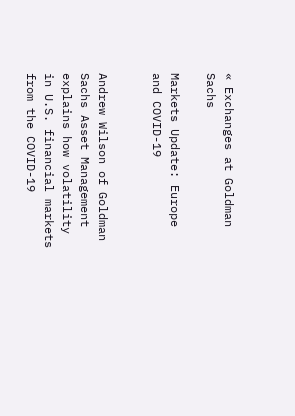« Exchanges at Goldman Sachs

Markets Update: Europe and COVID-19


Andrew Wilson of Goldman Sachs Asset Management explains how volatility in U.S. financial markets from the COVID-19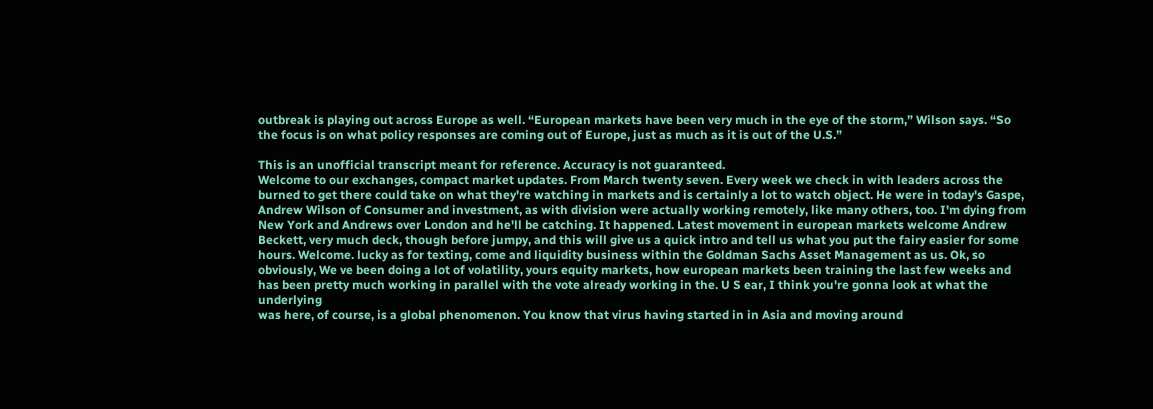outbreak is playing out across Europe as well. “European markets have been very much in the eye of the storm,” Wilson says. “So the focus is on what policy responses are coming out of Europe, just as much as it is out of the U.S.”

This is an unofficial transcript meant for reference. Accuracy is not guaranteed.
Welcome to our exchanges, compact market updates. From March twenty seven. Every week we check in with leaders across the burned to get there could take on what they're watching in markets and is certainly a lot to watch object. He were in today's Gaspe, Andrew Wilson of Consumer and investment, as with division were actually working remotely, like many others, too. I'm dying from New York and Andrews over London and he'll be catching. It happened. Latest movement in european markets welcome Andrew Beckett, very much deck, though before jumpy, and this will give us a quick intro and tell us what you put the fairy easier for some hours. Welcome. lucky as for texting, come and liquidity business within the Goldman Sachs Asset Management as us. Ok, so obviously, We ve been doing a lot of volatility, yours equity markets, how european markets been training the last few weeks and has been pretty much working in parallel with the vote already working in the. U S ear, I think you're gonna look at what the underlying
was here, of course, is a global phenomenon. You know that virus having started in in Asia and moving around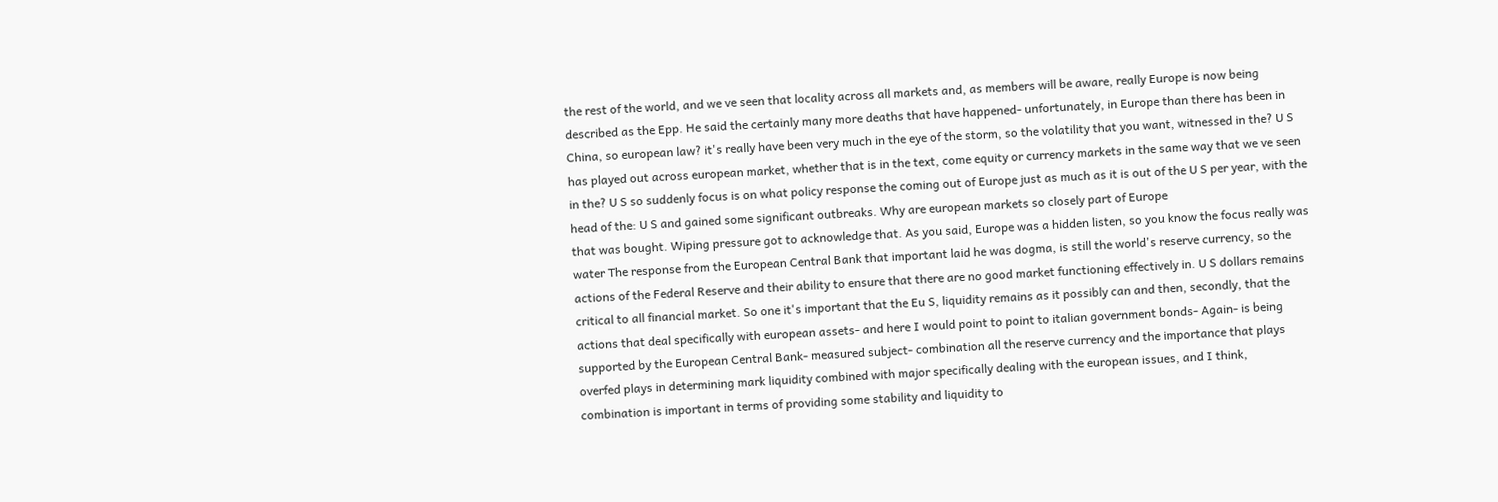the rest of the world, and we ve seen that locality across all markets and, as members will be aware, really Europe is now being described as the Epp. He said the certainly many more deaths that have happened- unfortunately, in Europe than there has been in China, so european law? it's really have been very much in the eye of the storm, so the volatility that you want, witnessed in the? U S has played out across european market, whether that is in the text, come equity or currency markets in the same way that we ve seen in the? U S so suddenly focus is on what policy response the coming out of Europe just as much as it is out of the U S per year, with the head of the: U S and gained some significant outbreaks. Why are european markets so closely part of Europe
that was bought. Wiping pressure got to acknowledge that. As you said, Europe was a hidden listen, so you know the focus really was water The response from the European Central Bank that important laid he was dogma, is still the world's reserve currency, so the actions of the Federal Reserve and their ability to ensure that there are no good market functioning effectively in. U S dollars remains critical to all financial market. So one it's important that the Eu S, liquidity remains as it possibly can and then, secondly, that the actions that deal specifically with european assets- and here I would point to point to italian government bonds- Again- is being supported by the European Central Bank- measured subject- combination all the reserve currency and the importance that plays overfed plays in determining mark liquidity combined with major specifically dealing with the european issues, and I think,
combination is important in terms of providing some stability and liquidity to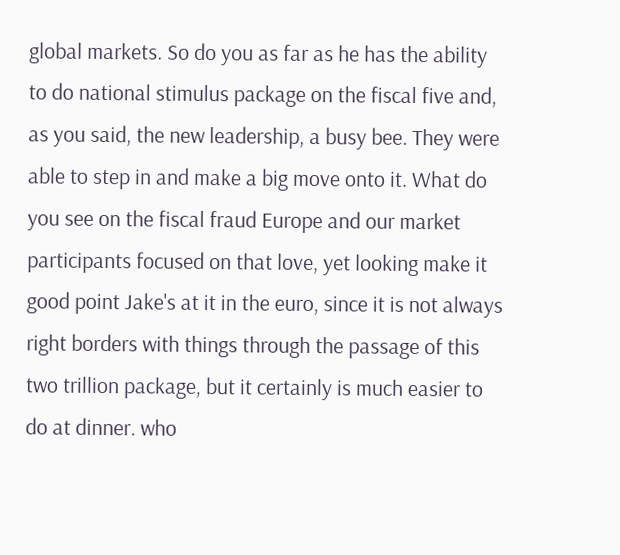global markets. So do you as far as he has the ability to do national stimulus package on the fiscal five and, as you said, the new leadership, a busy bee. They were able to step in and make a big move onto it. What do you see on the fiscal fraud Europe and our market participants focused on that love, yet looking make it good point Jake's at it in the euro, since it is not always right borders with things through the passage of this two trillion package, but it certainly is much easier to do at dinner. who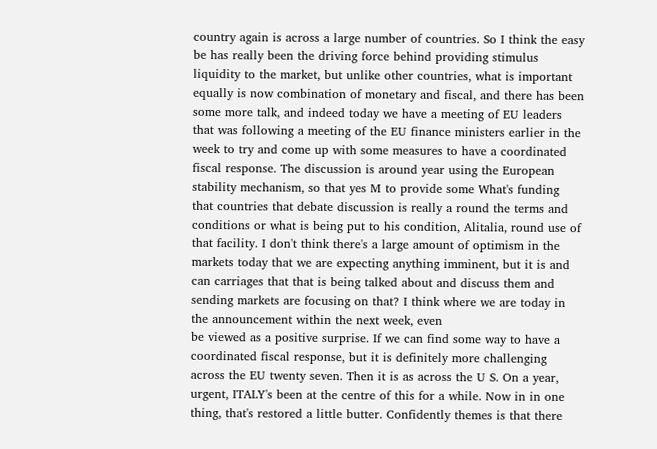country again is across a large number of countries. So I think the easy be has really been the driving force behind providing stimulus
liquidity to the market, but unlike other countries, what is important equally is now combination of monetary and fiscal, and there has been some more talk, and indeed today we have a meeting of EU leaders that was following a meeting of the EU finance ministers earlier in the week to try and come up with some measures to have a coordinated fiscal response. The discussion is around year using the European stability mechanism, so that yes M to provide some What's funding that countries that debate discussion is really a round the terms and conditions or what is being put to his condition, Alitalia, round use of that facility. I don't think there's a large amount of optimism in the markets today that we are expecting anything imminent, but it is and can carriages that that is being talked about and discuss them and sending markets are focusing on that? I think where we are today in the announcement within the next week, even
be viewed as a positive surprise. If we can find some way to have a coordinated fiscal response, but it is definitely more challenging across the EU twenty seven. Then it is as across the U S. On a year, urgent, ITALY's been at the centre of this for a while. Now in in one thing, that's restored a little butter. Confidently themes is that there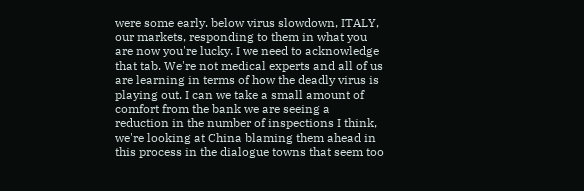were some early. below virus slowdown, ITALY, our markets, responding to them in what you are now you're lucky. I we need to acknowledge that tab. We're not medical experts and all of us are learning in terms of how the deadly virus is playing out. I can we take a small amount of comfort from the bank we are seeing a reduction in the number of inspections I think, we're looking at China blaming them ahead in this process in the dialogue towns that seem too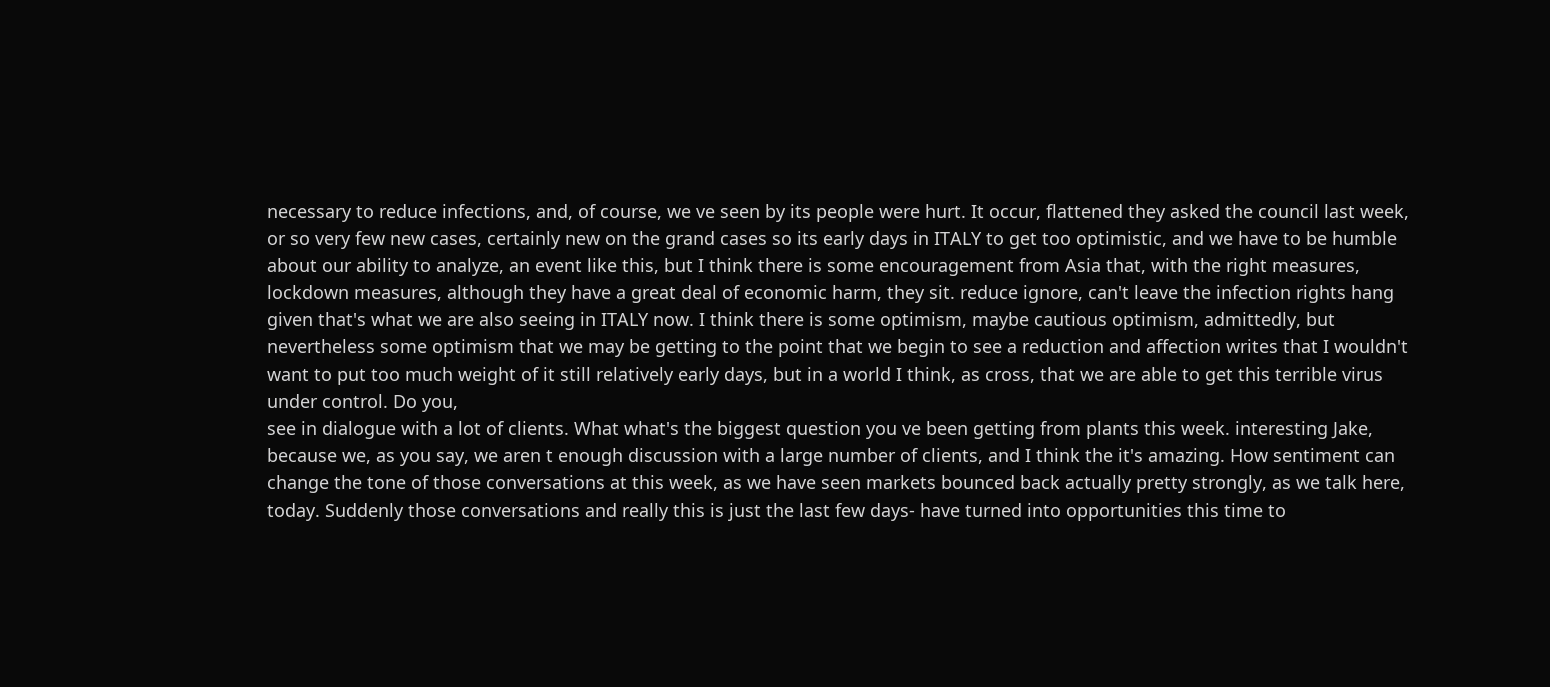necessary to reduce infections, and, of course, we ve seen by its people were hurt. It occur, flattened they asked the council last week, or so very few new cases, certainly new on the grand cases so its early days in ITALY to get too optimistic, and we have to be humble about our ability to analyze, an event like this, but I think there is some encouragement from Asia that, with the right measures, lockdown measures, although they have a great deal of economic harm, they sit. reduce ignore, can't leave the infection rights hang given that's what we are also seeing in ITALY now. I think there is some optimism, maybe cautious optimism, admittedly, but nevertheless some optimism that we may be getting to the point that we begin to see a reduction and affection writes that I wouldn't want to put too much weight of it still relatively early days, but in a world I think, as cross, that we are able to get this terrible virus under control. Do you,
see in dialogue with a lot of clients. What what's the biggest question you ve been getting from plants this week. interesting Jake, because we, as you say, we aren t enough discussion with a large number of clients, and I think the it's amazing. How sentiment can change the tone of those conversations at this week, as we have seen markets bounced back actually pretty strongly, as we talk here, today. Suddenly those conversations and really this is just the last few days- have turned into opportunities this time to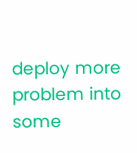deploy more problem into some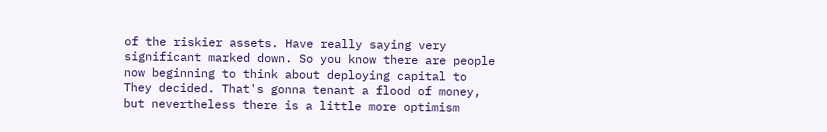of the riskier assets. Have really saying very significant marked down. So you know there are people now beginning to think about deploying capital to They decided. That's gonna tenant a flood of money, but nevertheless there is a little more optimism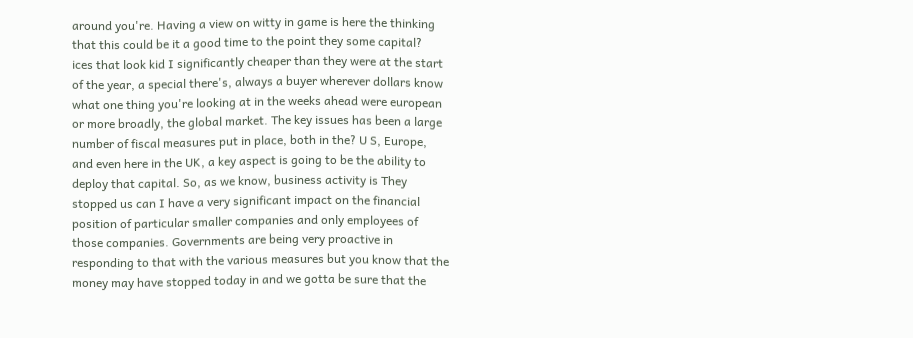around you're. Having a view on witty in game is here the thinking that this could be it a good time to the point they some capital?
ices that look kid I significantly cheaper than they were at the start of the year, a special there's, always a buyer wherever dollars know what one thing you're looking at in the weeks ahead were european or more broadly, the global market. The key issues has been a large number of fiscal measures put in place, both in the? U S, Europe, and even here in the UK, a key aspect is going to be the ability to deploy that capital. So, as we know, business activity is They stopped us can I have a very significant impact on the financial position of particular smaller companies and only employees of those companies. Governments are being very proactive in responding to that with the various measures but you know that the money may have stopped today in and we gotta be sure that the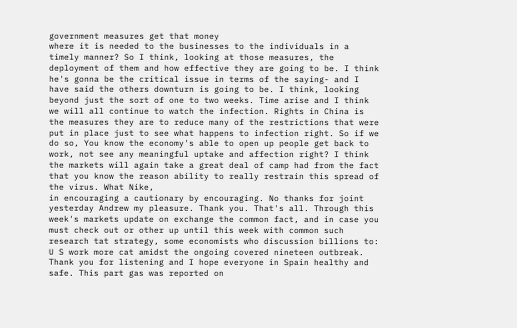government measures get that money
where it is needed to the businesses to the individuals in a timely manner? So I think, looking at those measures, the deployment of them and how effective they are going to be. I think he's gonna be the critical issue in terms of the saying- and I have said the others downturn is going to be. I think, looking beyond just the sort of one to two weeks. Time arise and I think we will all continue to watch the infection. Rights in China is the measures they are to reduce many of the restrictions that were put in place just to see what happens to infection right. So if we do so, You know the economy's able to open up people get back to work, not see any meaningful uptake and affection right? I think the markets will again take a great deal of camp had from the fact that you know the reason ability to really restrain this spread of the virus. What Nike,
in encouraging a cautionary by encouraging. No thanks for joint yesterday Andrew my pleasure. Thank you. That's all. Through this week's markets update on exchange the common fact, and in case you must check out or other up until this week with common such research tat strategy, some economists who discussion billions to: U S work more cat amidst the ongoing covered nineteen outbreak. Thank you for listening and I hope everyone in Spain healthy and safe. This part gas was reported on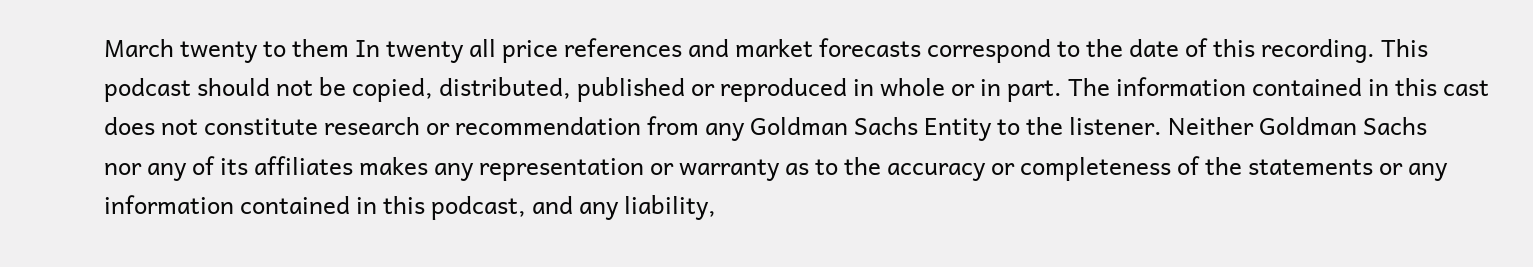March twenty to them In twenty all price references and market forecasts correspond to the date of this recording. This podcast should not be copied, distributed, published or reproduced in whole or in part. The information contained in this cast does not constitute research or recommendation from any Goldman Sachs Entity to the listener. Neither Goldman Sachs
nor any of its affiliates makes any representation or warranty as to the accuracy or completeness of the statements or any information contained in this podcast, and any liability,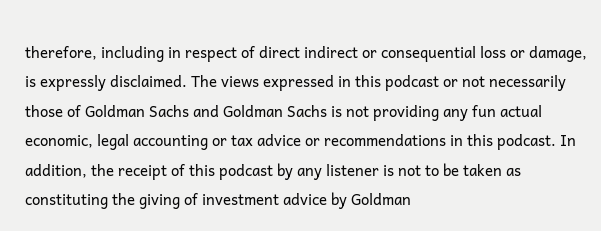therefore, including in respect of direct indirect or consequential loss or damage, is expressly disclaimed. The views expressed in this podcast or not necessarily those of Goldman Sachs and Goldman Sachs is not providing any fun actual economic, legal accounting or tax advice or recommendations in this podcast. In addition, the receipt of this podcast by any listener is not to be taken as constituting the giving of investment advice by Goldman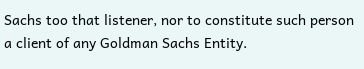Sachs too that listener, nor to constitute such person a client of any Goldman Sachs Entity.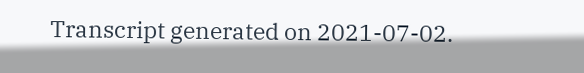Transcript generated on 2021-07-02.